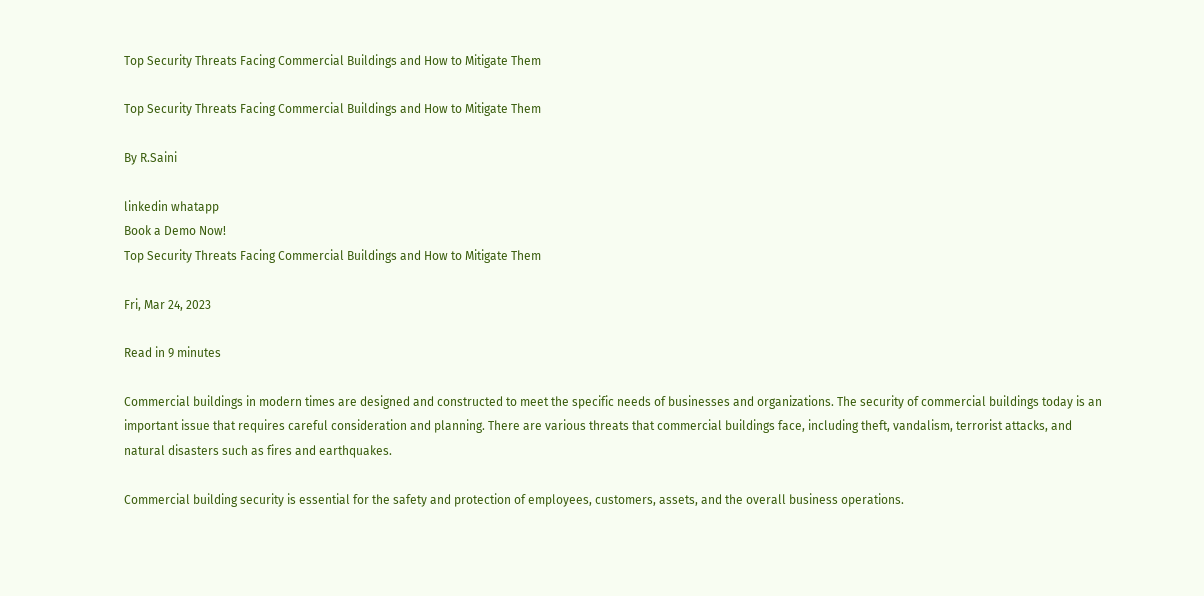Top Security Threats Facing Commercial Buildings and How to Mitigate Them

Top Security Threats Facing Commercial Buildings and How to Mitigate Them

By R.Saini

linkedin whatapp
Book a Demo Now!
Top Security Threats Facing Commercial Buildings and How to Mitigate Them

Fri, Mar 24, 2023

Read in 9 minutes

Commercial buildings in modern times are designed and constructed to meet the specific needs of businesses and organizations. The security of commercial buildings today is an important issue that requires careful consideration and planning. There are various threats that commercial buildings face, including theft, vandalism, terrorist attacks, and natural disasters such as fires and earthquakes.

Commercial building security is essential for the safety and protection of employees, customers, assets, and the overall business operations.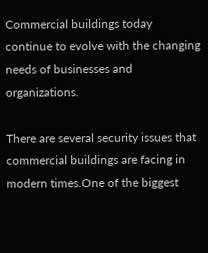Commercial buildings today continue to evolve with the changing needs of businesses and organizations.

There are several security issues that commercial buildings are facing in modern times.One of the biggest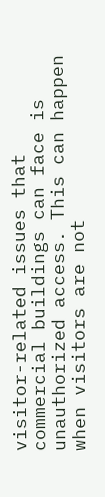visitor-related issues that commercial buildings can face is unauthorized access. This can happen when visitors are not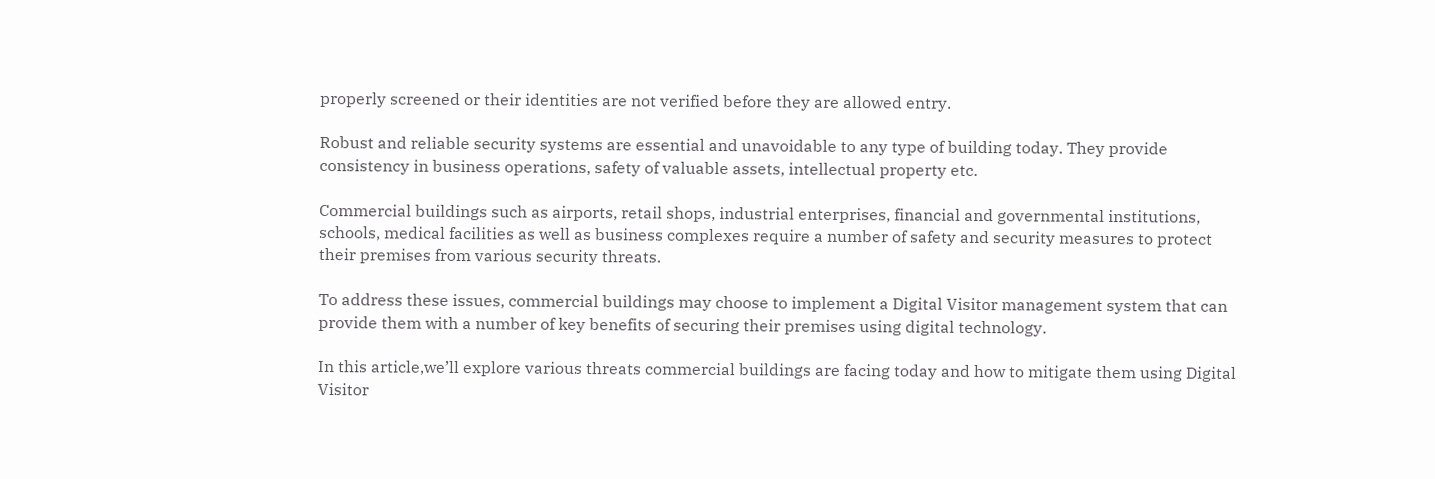properly screened or their identities are not verified before they are allowed entry.

Robust and reliable security systems are essential and unavoidable to any type of building today. They provide consistency in business operations, safety of valuable assets, intellectual property etc.

Commercial buildings such as airports, retail shops, industrial enterprises, financial and governmental institutions, schools, medical facilities as well as business complexes require a number of safety and security measures to protect their premises from various security threats.

To address these issues, commercial buildings may choose to implement a Digital Visitor management system that can provide them with a number of key benefits of securing their premises using digital technology.

In this article,we’ll explore various threats commercial buildings are facing today and how to mitigate them using Digital Visitor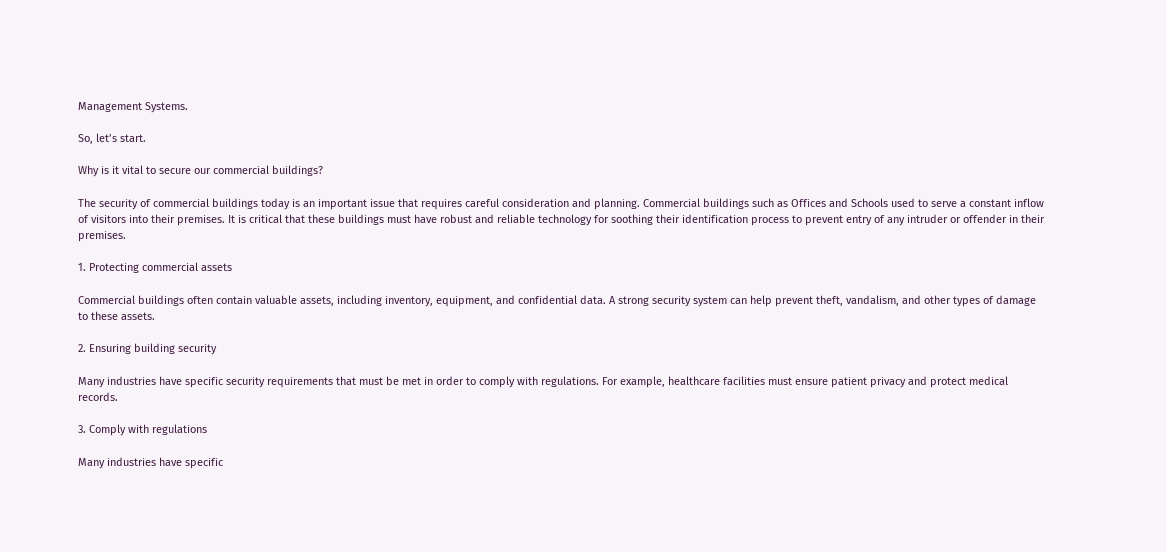Management Systems.

So, let’s start.

Why is it vital to secure our commercial buildings?

The security of commercial buildings today is an important issue that requires careful consideration and planning. Commercial buildings such as Offices and Schools used to serve a constant inflow of visitors into their premises. It is critical that these buildings must have robust and reliable technology for soothing their identification process to prevent entry of any intruder or offender in their premises.

1. Protecting commercial assets

Commercial buildings often contain valuable assets, including inventory, equipment, and confidential data. A strong security system can help prevent theft, vandalism, and other types of damage to these assets.

2. Ensuring building security

Many industries have specific security requirements that must be met in order to comply with regulations. For example, healthcare facilities must ensure patient privacy and protect medical records.

3. Comply with regulations

Many industries have specific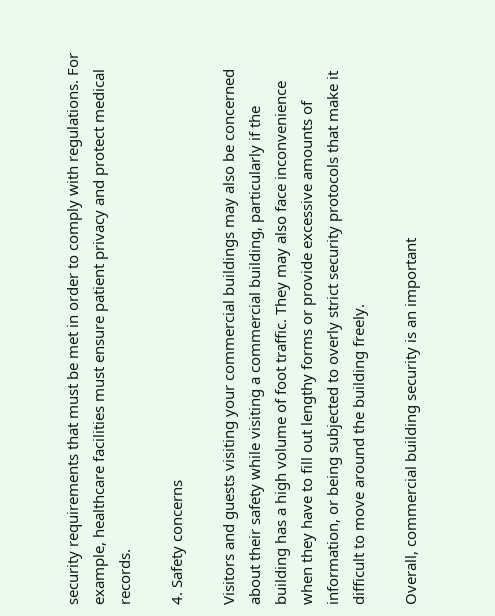security requirements that must be met in order to comply with regulations. For example, healthcare facilities must ensure patient privacy and protect medical records.

4. Safety concerns

Visitors and guests visiting your commercial buildings may also be concerned about their safety while visiting a commercial building, particularly if the building has a high volume of foot traffic. They may also face inconvenience when they have to fill out lengthy forms or provide excessive amounts of information, or being subjected to overly strict security protocols that make it difficult to move around the building freely.

Overall, commercial building security is an important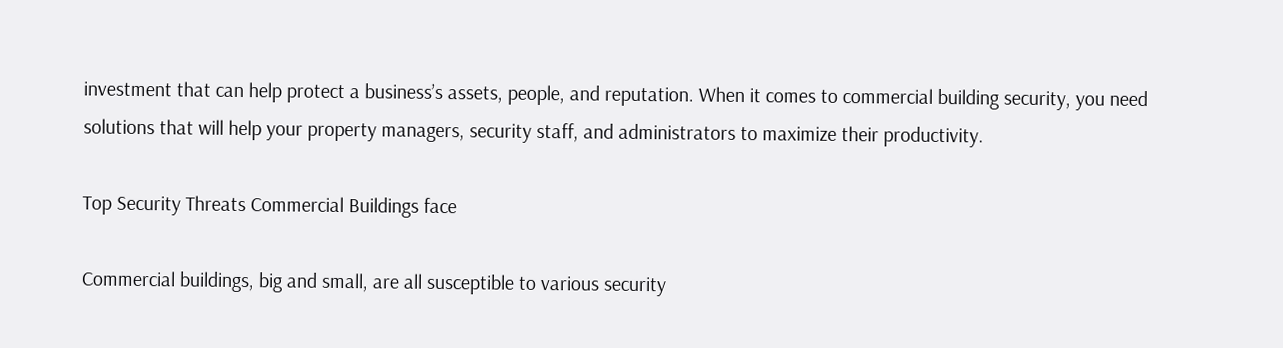investment that can help protect a business’s assets, people, and reputation. When it comes to commercial building security, you need solutions that will help your property managers, security staff, and administrators to maximize their productivity.

Top Security Threats Commercial Buildings face

Commercial buildings, big and small, are all susceptible to various security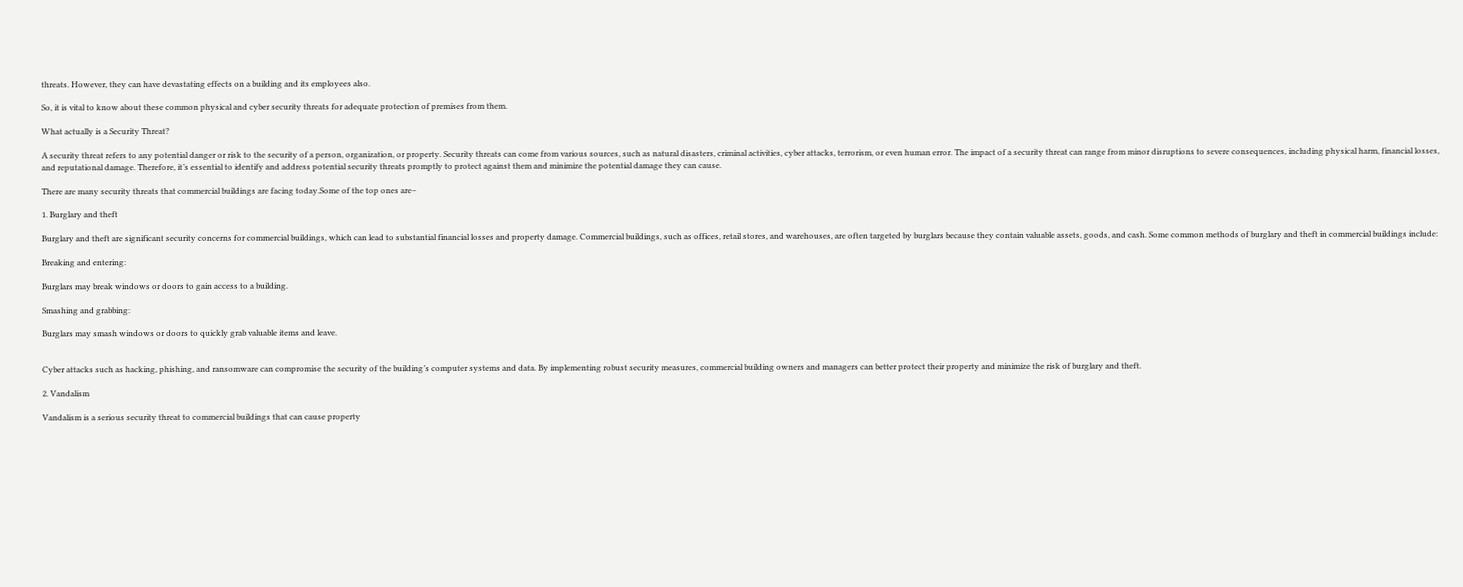threats. However, they can have devastating effects on a building and its employees also.

So, it is vital to know about these common physical and cyber security threats for adequate protection of premises from them.

What actually is a Security Threat?

A security threat refers to any potential danger or risk to the security of a person, organization, or property. Security threats can come from various sources, such as natural disasters, criminal activities, cyber attacks, terrorism, or even human error. The impact of a security threat can range from minor disruptions to severe consequences, including physical harm, financial losses, and reputational damage. Therefore, it’s essential to identify and address potential security threats promptly to protect against them and minimize the potential damage they can cause.

There are many security threats that commercial buildings are facing today.Some of the top ones are–

1. Burglary and theft

Burglary and theft are significant security concerns for commercial buildings, which can lead to substantial financial losses and property damage. Commercial buildings, such as offices, retail stores, and warehouses, are often targeted by burglars because they contain valuable assets, goods, and cash. Some common methods of burglary and theft in commercial buildings include:

Breaking and entering:

Burglars may break windows or doors to gain access to a building.

Smashing and grabbing:

Burglars may smash windows or doors to quickly grab valuable items and leave.


Cyber attacks such as hacking, phishing, and ransomware can compromise the security of the building’s computer systems and data. By implementing robust security measures, commercial building owners and managers can better protect their property and minimize the risk of burglary and theft.

2. Vandalism

Vandalism is a serious security threat to commercial buildings that can cause property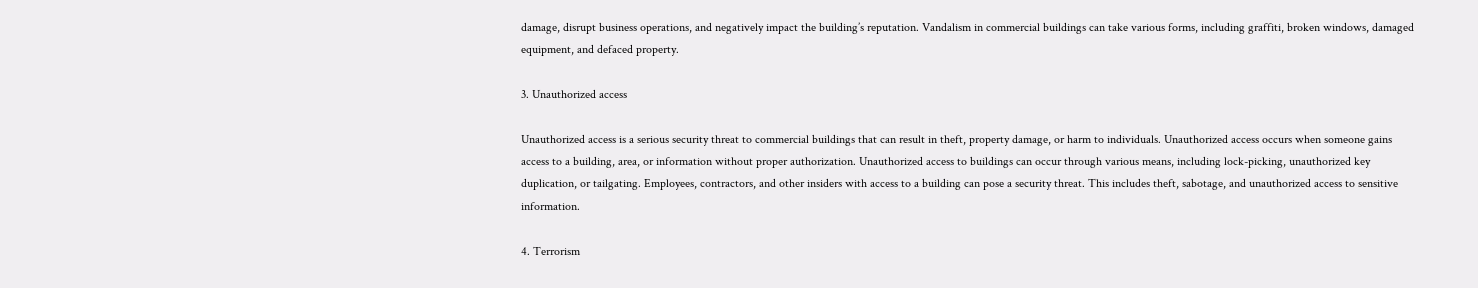damage, disrupt business operations, and negatively impact the building’s reputation. Vandalism in commercial buildings can take various forms, including graffiti, broken windows, damaged equipment, and defaced property.

3. Unauthorized access

Unauthorized access is a serious security threat to commercial buildings that can result in theft, property damage, or harm to individuals. Unauthorized access occurs when someone gains access to a building, area, or information without proper authorization. Unauthorized access to buildings can occur through various means, including lock-picking, unauthorized key duplication, or tailgating. Employees, contractors, and other insiders with access to a building can pose a security threat. This includes theft, sabotage, and unauthorized access to sensitive information.

4. Terrorism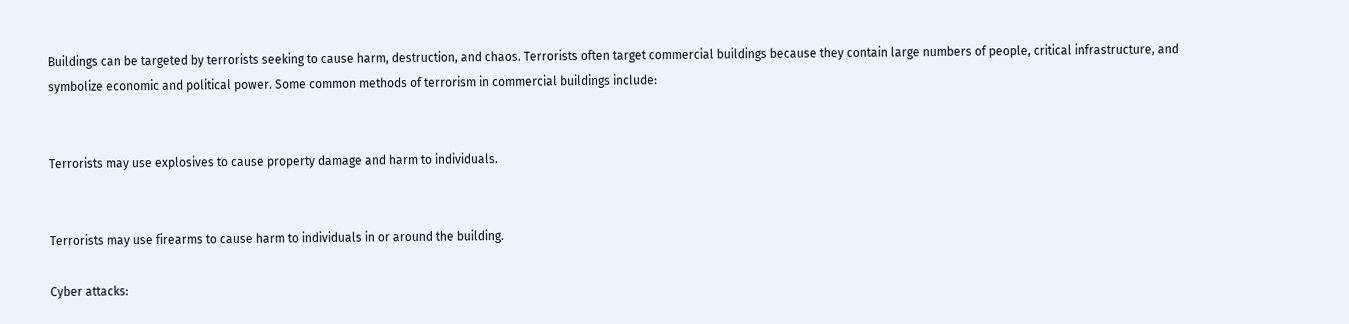Buildings can be targeted by terrorists seeking to cause harm, destruction, and chaos. Terrorists often target commercial buildings because they contain large numbers of people, critical infrastructure, and symbolize economic and political power. Some common methods of terrorism in commercial buildings include:


Terrorists may use explosives to cause property damage and harm to individuals.


Terrorists may use firearms to cause harm to individuals in or around the building.

Cyber attacks: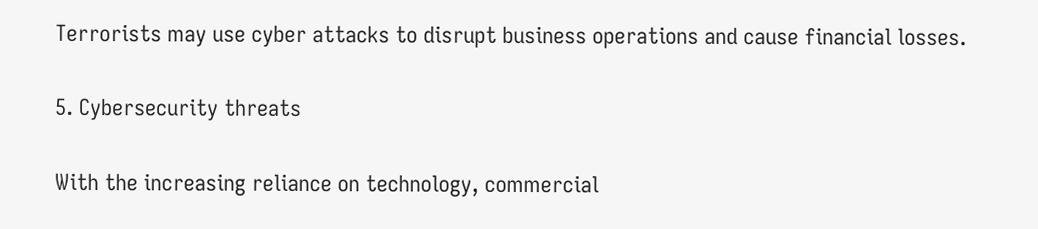Terrorists may use cyber attacks to disrupt business operations and cause financial losses.

5. Cybersecurity threats

With the increasing reliance on technology, commercial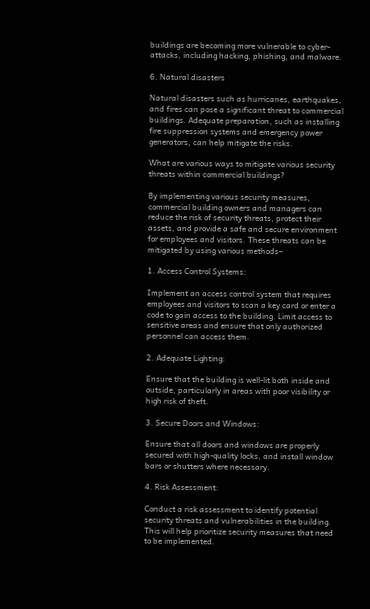buildings are becoming more vulnerable to cyber-attacks, including hacking, phishing, and malware.

6. Natural disasters

Natural disasters such as hurricanes, earthquakes, and fires can pose a significant threat to commercial buildings. Adequate preparation, such as installing fire suppression systems and emergency power generators, can help mitigate the risks.

What are various ways to mitigate various security threats within commercial buildings?

By implementing various security measures, commercial building owners and managers can reduce the risk of security threats, protect their assets, and provide a safe and secure environment for employees and visitors. These threats can be mitigated by using various methods–

1. Access Control Systems:

Implement an access control system that requires employees and visitors to scan a key card or enter a code to gain access to the building. Limit access to sensitive areas and ensure that only authorized personnel can access them.

2. Adequate Lighting:

Ensure that the building is well-lit both inside and outside, particularly in areas with poor visibility or high risk of theft.

3. Secure Doors and Windows:

Ensure that all doors and windows are properly secured with high-quality locks, and install window bars or shutters where necessary.

4. Risk Assessment:

Conduct a risk assessment to identify potential security threats and vulnerabilities in the building. This will help prioritize security measures that need to be implemented.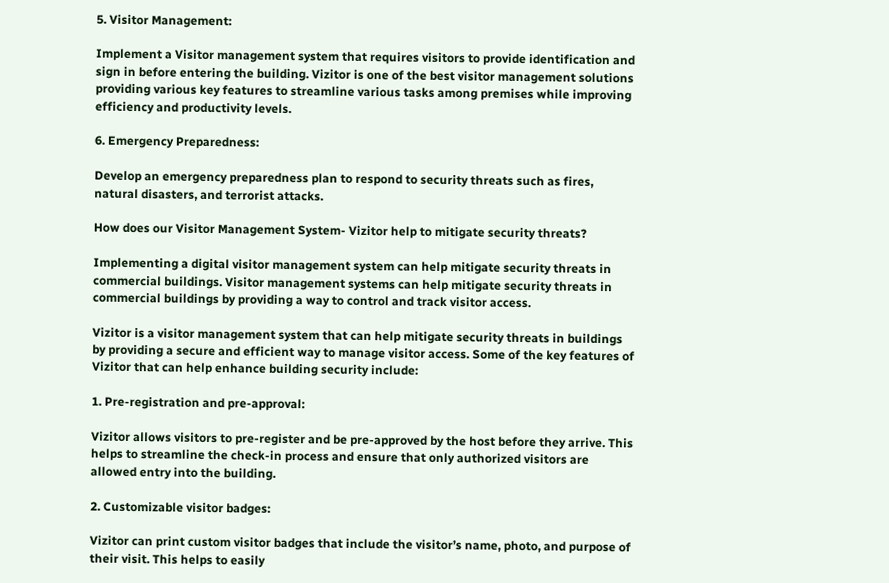5. Visitor Management:

Implement a Visitor management system that requires visitors to provide identification and sign in before entering the building. Vizitor is one of the best visitor management solutions providing various key features to streamline various tasks among premises while improving efficiency and productivity levels.

6. Emergency Preparedness:

Develop an emergency preparedness plan to respond to security threats such as fires, natural disasters, and terrorist attacks.

How does our Visitor Management System- Vizitor help to mitigate security threats?

Implementing a digital visitor management system can help mitigate security threats in commercial buildings. Visitor management systems can help mitigate security threats in commercial buildings by providing a way to control and track visitor access.

Vizitor is a visitor management system that can help mitigate security threats in buildings by providing a secure and efficient way to manage visitor access. Some of the key features of Vizitor that can help enhance building security include:

1. Pre-registration and pre-approval:

Vizitor allows visitors to pre-register and be pre-approved by the host before they arrive. This helps to streamline the check-in process and ensure that only authorized visitors are allowed entry into the building.

2. Customizable visitor badges:

Vizitor can print custom visitor badges that include the visitor’s name, photo, and purpose of their visit. This helps to easily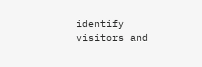identify visitors and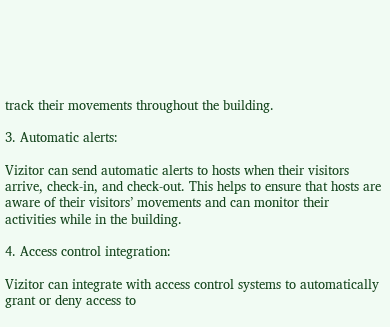track their movements throughout the building.

3. Automatic alerts:

Vizitor can send automatic alerts to hosts when their visitors arrive, check-in, and check-out. This helps to ensure that hosts are aware of their visitors’ movements and can monitor their activities while in the building.

4. Access control integration:

Vizitor can integrate with access control systems to automatically grant or deny access to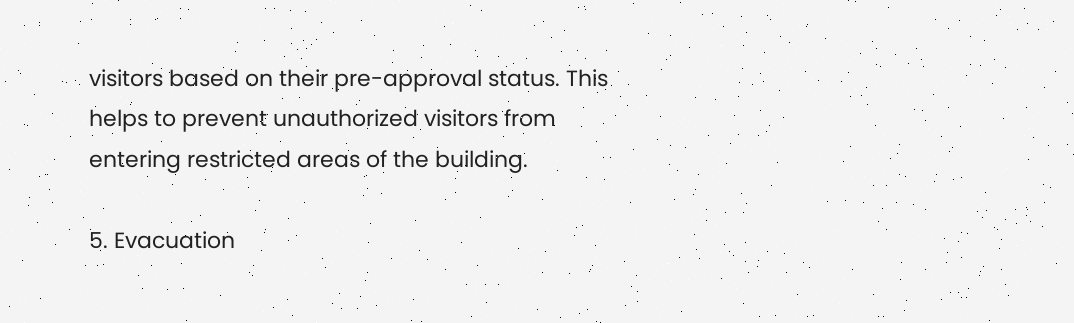visitors based on their pre-approval status. This helps to prevent unauthorized visitors from entering restricted areas of the building.

5. Evacuation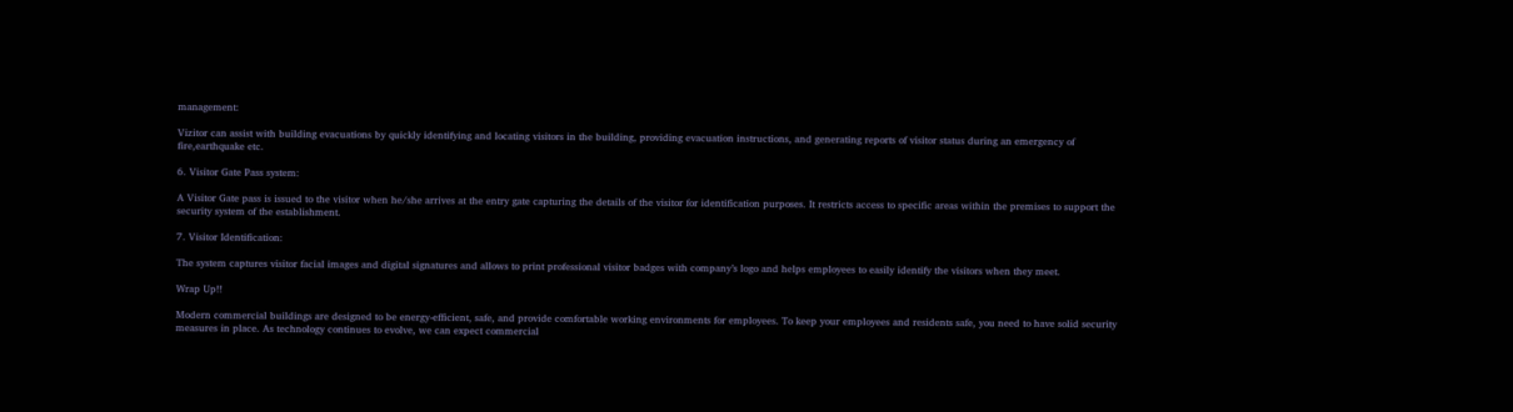management:

Vizitor can assist with building evacuations by quickly identifying and locating visitors in the building, providing evacuation instructions, and generating reports of visitor status during an emergency of fire,earthquake etc.

6. Visitor Gate Pass system:

A Visitor Gate pass is issued to the visitor when he/she arrives at the entry gate capturing the details of the visitor for identification purposes. It restricts access to specific areas within the premises to support the security system of the establishment.

7. Visitor Identification:

The system captures visitor facial images and digital signatures and allows to print professional visitor badges with company’s logo and helps employees to easily identify the visitors when they meet.

Wrap Up!!

Modern commercial buildings are designed to be energy-efficient, safe, and provide comfortable working environments for employees. To keep your employees and residents safe, you need to have solid security measures in place. As technology continues to evolve, we can expect commercial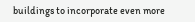buildings to incorporate even more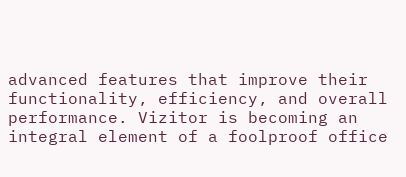advanced features that improve their functionality, efficiency, and overall performance. Vizitor is becoming an integral element of a foolproof office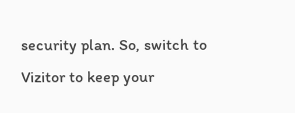security plan. So, switch to Vizitor to keep your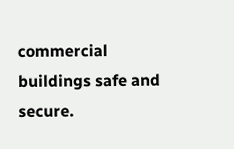commercial buildings safe and secure.